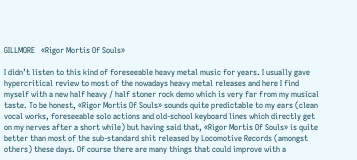GILLMORE   «Rigor Mortis Of Souls»

I didn’t listen to this kind of foreseeable heavy metal music for years. I usually gave hypercritical review to most of the nowadays heavy metal releases and here I find myself with a new half heavy / half stoner rock demo which is very far from my musical taste. To be honest, «Rigor Mortis Of Souls» sounds quite predictable to my ears (clean vocal works, foreseeable solo actions and old-school keyboard lines which directly get on my nerves after a short while) but having said that, «Rigor Mortis Of Souls» is quite better than most of the sub-standard shit released by Locomotive Records (amongst others) these days. Of course there are many things that could improve with a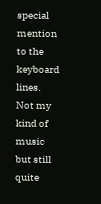special mention to the keyboard lines. Not my kind of music but still quite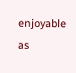enjoyable as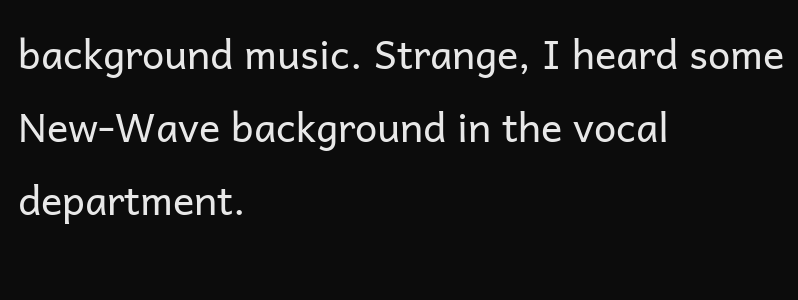background music. Strange, I heard some New-Wave background in the vocal department.